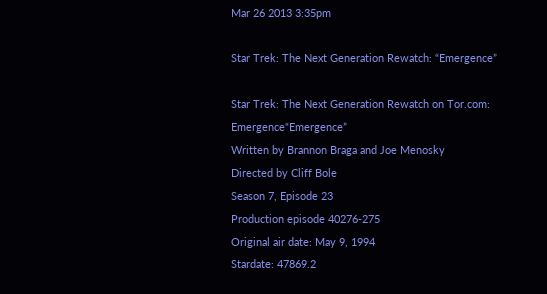Mar 26 2013 3:35pm

Star Trek: The Next Generation Rewatch: “Emergence”

Star Trek: The Next Generation Rewatch on Tor.com: Emergence“Emergence”
Written by Brannon Braga and Joe Menosky
Directed by Cliff Bole
Season 7, Episode 23
Production episode 40276-275
Original air date: May 9, 1994
Stardate: 47869.2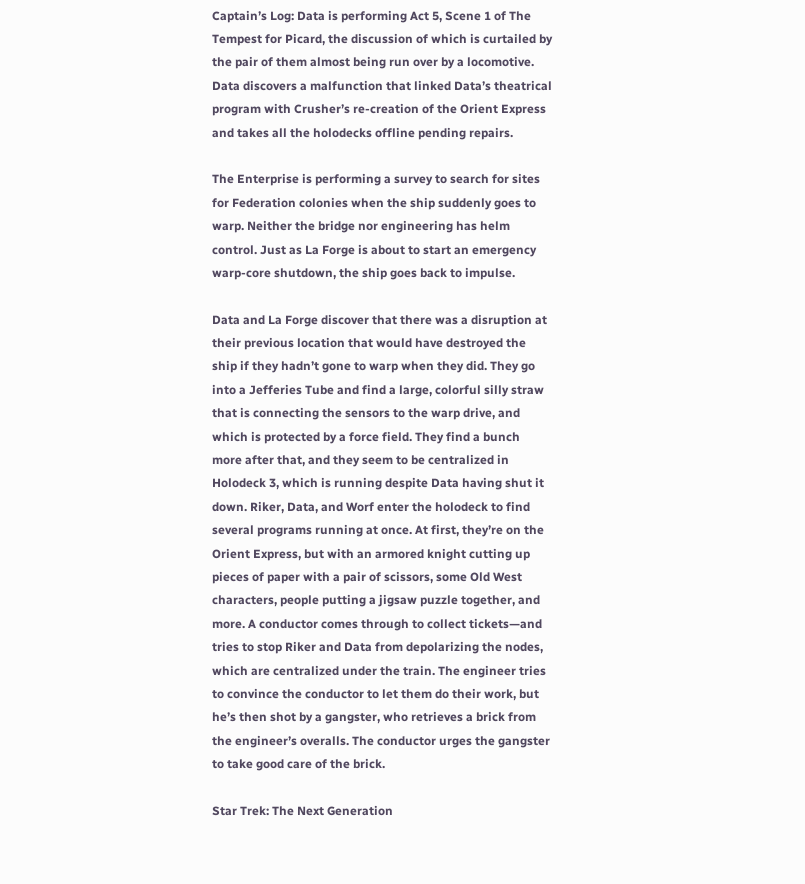Captain’s Log: Data is performing Act 5, Scene 1 of The Tempest for Picard, the discussion of which is curtailed by the pair of them almost being run over by a locomotive. Data discovers a malfunction that linked Data’s theatrical program with Crusher’s re-creation of the Orient Express and takes all the holodecks offline pending repairs.

The Enterprise is performing a survey to search for sites for Federation colonies when the ship suddenly goes to warp. Neither the bridge nor engineering has helm control. Just as La Forge is about to start an emergency warp-core shutdown, the ship goes back to impulse.

Data and La Forge discover that there was a disruption at their previous location that would have destroyed the ship if they hadn’t gone to warp when they did. They go into a Jefferies Tube and find a large, colorful silly straw that is connecting the sensors to the warp drive, and which is protected by a force field. They find a bunch more after that, and they seem to be centralized in Holodeck 3, which is running despite Data having shut it down. Riker, Data, and Worf enter the holodeck to find several programs running at once. At first, they’re on the Orient Express, but with an armored knight cutting up pieces of paper with a pair of scissors, some Old West characters, people putting a jigsaw puzzle together, and more. A conductor comes through to collect tickets—and tries to stop Riker and Data from depolarizing the nodes, which are centralized under the train. The engineer tries to convince the conductor to let them do their work, but he’s then shot by a gangster, who retrieves a brick from the engineer’s overalls. The conductor urges the gangster to take good care of the brick.

Star Trek: The Next Generation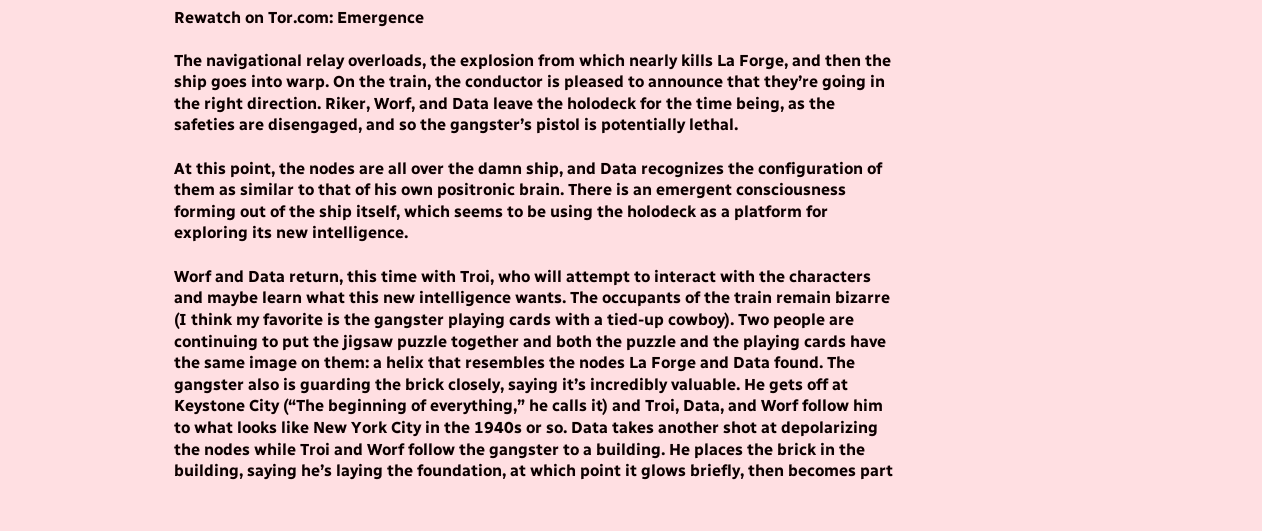Rewatch on Tor.com: Emergence

The navigational relay overloads, the explosion from which nearly kills La Forge, and then the ship goes into warp. On the train, the conductor is pleased to announce that they’re going in the right direction. Riker, Worf, and Data leave the holodeck for the time being, as the safeties are disengaged, and so the gangster’s pistol is potentially lethal.

At this point, the nodes are all over the damn ship, and Data recognizes the configuration of them as similar to that of his own positronic brain. There is an emergent consciousness forming out of the ship itself, which seems to be using the holodeck as a platform for exploring its new intelligence.

Worf and Data return, this time with Troi, who will attempt to interact with the characters and maybe learn what this new intelligence wants. The occupants of the train remain bizarre (I think my favorite is the gangster playing cards with a tied-up cowboy). Two people are continuing to put the jigsaw puzzle together and both the puzzle and the playing cards have the same image on them: a helix that resembles the nodes La Forge and Data found. The gangster also is guarding the brick closely, saying it’s incredibly valuable. He gets off at Keystone City (“The beginning of everything,” he calls it) and Troi, Data, and Worf follow him to what looks like New York City in the 1940s or so. Data takes another shot at depolarizing the nodes while Troi and Worf follow the gangster to a building. He places the brick in the building, saying he’s laying the foundation, at which point it glows briefly, then becomes part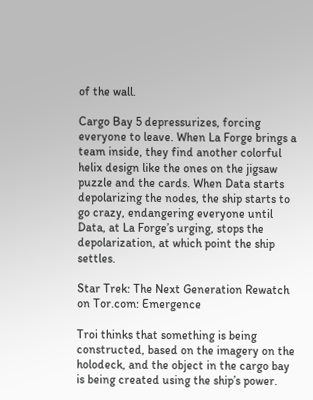of the wall.

Cargo Bay 5 depressurizes, forcing everyone to leave. When La Forge brings a team inside, they find another colorful helix design like the ones on the jigsaw puzzle and the cards. When Data starts depolarizing the nodes, the ship starts to go crazy, endangering everyone until Data, at La Forge’s urging, stops the depolarization, at which point the ship settles.

Star Trek: The Next Generation Rewatch on Tor.com: Emergence

Troi thinks that something is being constructed, based on the imagery on the holodeck, and the object in the cargo bay is being created using the ship’s power.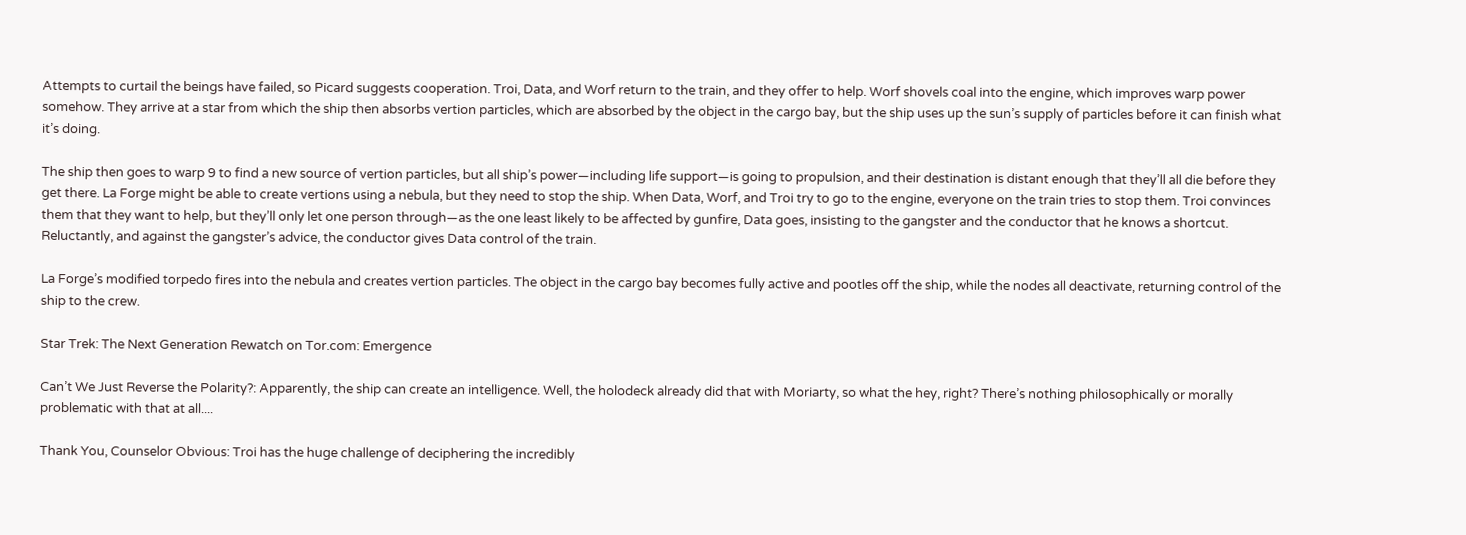Attempts to curtail the beings have failed, so Picard suggests cooperation. Troi, Data, and Worf return to the train, and they offer to help. Worf shovels coal into the engine, which improves warp power somehow. They arrive at a star from which the ship then absorbs vertion particles, which are absorbed by the object in the cargo bay, but the ship uses up the sun’s supply of particles before it can finish what it’s doing.

The ship then goes to warp 9 to find a new source of vertion particles, but all ship’s power—including life support—is going to propulsion, and their destination is distant enough that they’ll all die before they get there. La Forge might be able to create vertions using a nebula, but they need to stop the ship. When Data, Worf, and Troi try to go to the engine, everyone on the train tries to stop them. Troi convinces them that they want to help, but they’ll only let one person through—as the one least likely to be affected by gunfire, Data goes, insisting to the gangster and the conductor that he knows a shortcut. Reluctantly, and against the gangster’s advice, the conductor gives Data control of the train.

La Forge’s modified torpedo fires into the nebula and creates vertion particles. The object in the cargo bay becomes fully active and pootles off the ship, while the nodes all deactivate, returning control of the ship to the crew.

Star Trek: The Next Generation Rewatch on Tor.com: Emergence

Can’t We Just Reverse the Polarity?: Apparently, the ship can create an intelligence. Well, the holodeck already did that with Moriarty, so what the hey, right? There’s nothing philosophically or morally problematic with that at all....

Thank You, Counselor Obvious: Troi has the huge challenge of deciphering the incredibly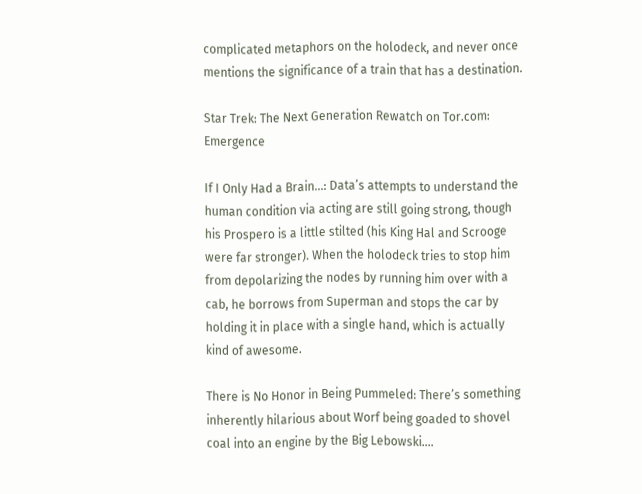complicated metaphors on the holodeck, and never once mentions the significance of a train that has a destination.

Star Trek: The Next Generation Rewatch on Tor.com: Emergence

If I Only Had a Brain...: Data’s attempts to understand the human condition via acting are still going strong, though his Prospero is a little stilted (his King Hal and Scrooge were far stronger). When the holodeck tries to stop him from depolarizing the nodes by running him over with a cab, he borrows from Superman and stops the car by holding it in place with a single hand, which is actually kind of awesome.

There is No Honor in Being Pummeled: There’s something inherently hilarious about Worf being goaded to shovel coal into an engine by the Big Lebowski....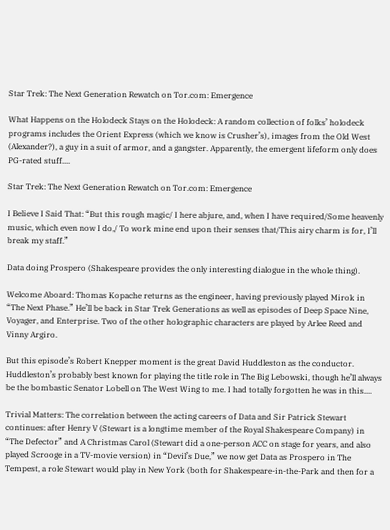Star Trek: The Next Generation Rewatch on Tor.com: Emergence

What Happens on the Holodeck Stays on the Holodeck: A random collection of folks’ holodeck programs includes the Orient Express (which we know is Crusher’s), images from the Old West (Alexander?), a guy in a suit of armor, and a gangster. Apparently, the emergent lifeform only does PG-rated stuff....

Star Trek: The Next Generation Rewatch on Tor.com: Emergence

I Believe I Said That: “But this rough magic/ I here abjure, and, when I have required/Some heavenly music, which even now I do,/ To work mine end upon their senses that/This airy charm is for, I’ll break my staff.”

Data doing Prospero (Shakespeare provides the only interesting dialogue in the whole thing).

Welcome Aboard: Thomas Kopache returns as the engineer, having previously played Mirok in “The Next Phase.” He’ll be back in Star Trek Generations as well as episodes of Deep Space Nine, Voyager, and Enterprise. Two of the other holographic characters are played by Arlee Reed and Vinny Argiro.

But this episode’s Robert Knepper moment is the great David Huddleston as the conductor. Huddleston’s probably best known for playing the title role in The Big Lebowski, though he’ll always be the bombastic Senator Lobell on The West Wing to me. I had totally forgotten he was in this....

Trivial Matters: The correlation between the acting careers of Data and Sir Patrick Stewart continues: after Henry V (Stewart is a longtime member of the Royal Shakespeare Company) in “The Defector” and A Christmas Carol (Stewart did a one-person ACC on stage for years, and also played Scrooge in a TV-movie version) in “Devil’s Due,” we now get Data as Prospero in The Tempest, a role Stewart would play in New York (both for Shakespeare-in-the-Park and then for a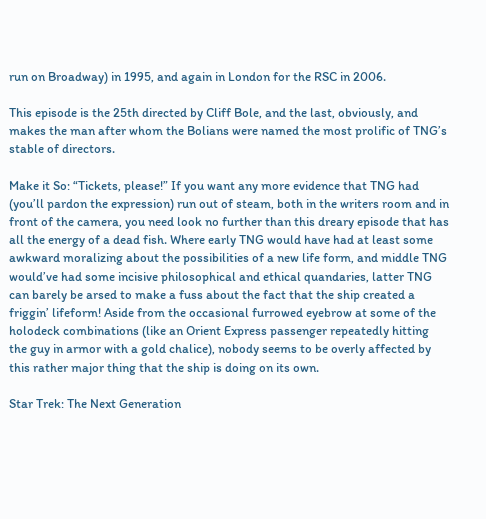run on Broadway) in 1995, and again in London for the RSC in 2006.

This episode is the 25th directed by Cliff Bole, and the last, obviously, and makes the man after whom the Bolians were named the most prolific of TNG’s stable of directors.

Make it So: “Tickets, please!” If you want any more evidence that TNG had (you’ll pardon the expression) run out of steam, both in the writers room and in front of the camera, you need look no further than this dreary episode that has all the energy of a dead fish. Where early TNG would have had at least some awkward moralizing about the possibilities of a new life form, and middle TNG would’ve had some incisive philosophical and ethical quandaries, latter TNG can barely be arsed to make a fuss about the fact that the ship created a friggin’ lifeform! Aside from the occasional furrowed eyebrow at some of the holodeck combinations (like an Orient Express passenger repeatedly hitting the guy in armor with a gold chalice), nobody seems to be overly affected by this rather major thing that the ship is doing on its own.

Star Trek: The Next Generation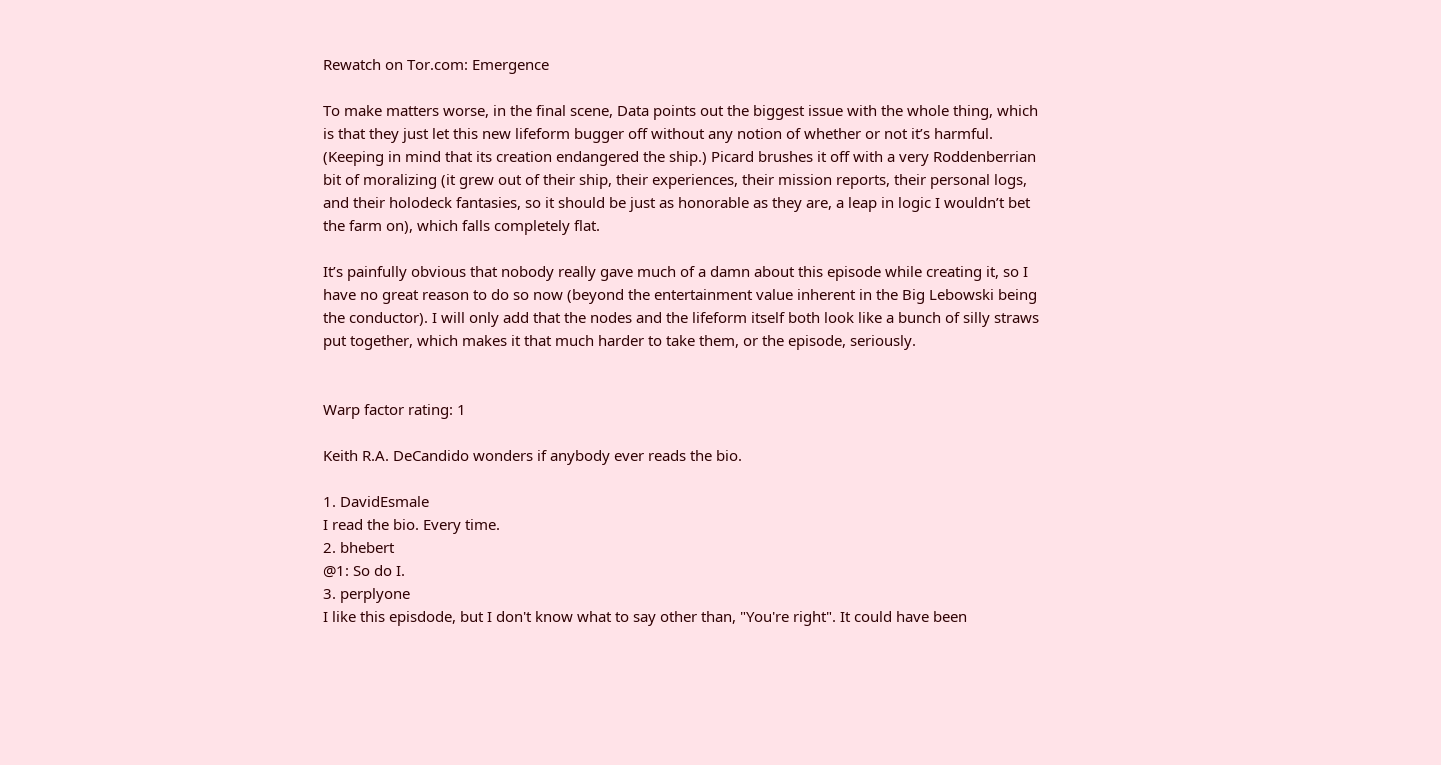Rewatch on Tor.com: Emergence

To make matters worse, in the final scene, Data points out the biggest issue with the whole thing, which is that they just let this new lifeform bugger off without any notion of whether or not it’s harmful. (Keeping in mind that its creation endangered the ship.) Picard brushes it off with a very Roddenberrian bit of moralizing (it grew out of their ship, their experiences, their mission reports, their personal logs, and their holodeck fantasies, so it should be just as honorable as they are, a leap in logic I wouldn’t bet the farm on), which falls completely flat.

It’s painfully obvious that nobody really gave much of a damn about this episode while creating it, so I have no great reason to do so now (beyond the entertainment value inherent in the Big Lebowski being the conductor). I will only add that the nodes and the lifeform itself both look like a bunch of silly straws put together, which makes it that much harder to take them, or the episode, seriously.


Warp factor rating: 1

Keith R.A. DeCandido wonders if anybody ever reads the bio.

1. DavidEsmale
I read the bio. Every time.
2. bhebert
@1: So do I.
3. perplyone
I like this episdode, but I don't know what to say other than, "You're right". It could have been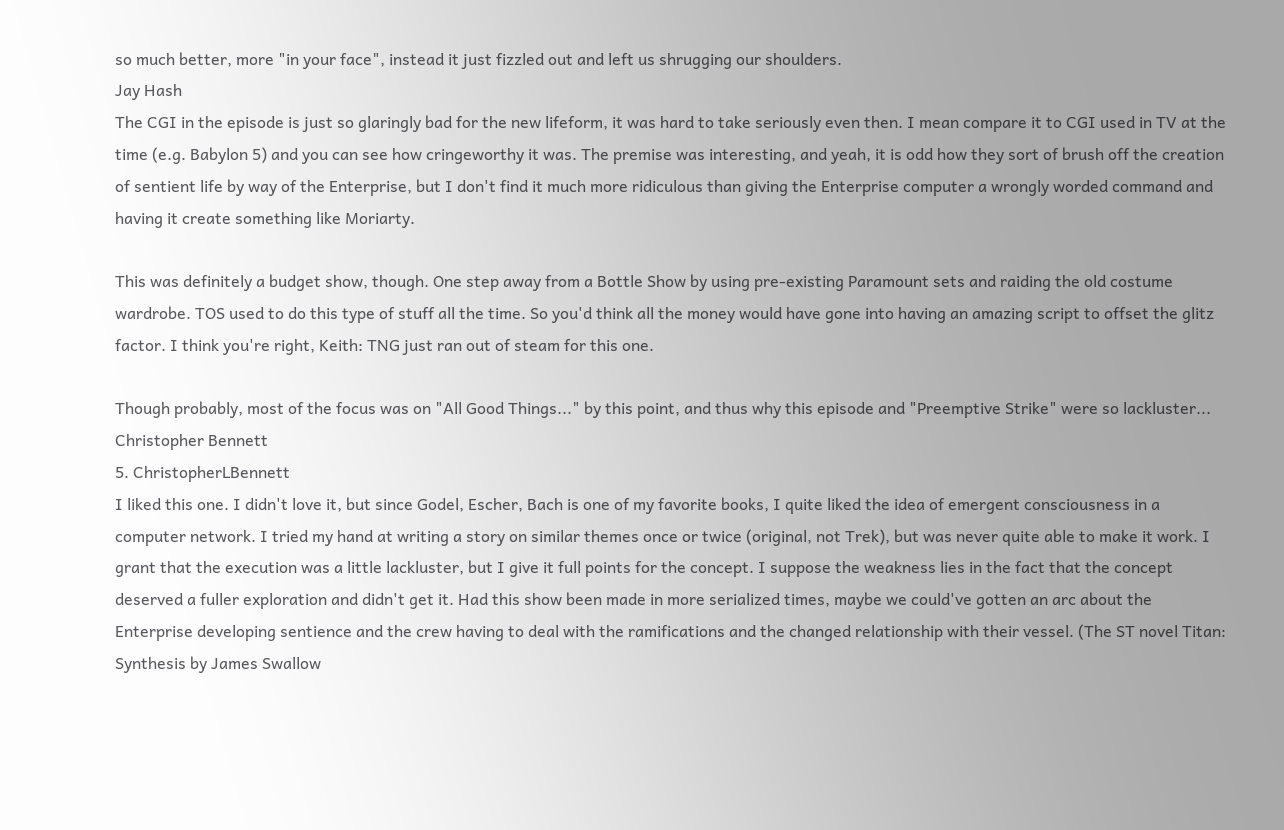so much better, more "in your face", instead it just fizzled out and left us shrugging our shoulders.
Jay Hash
The CGI in the episode is just so glaringly bad for the new lifeform, it was hard to take seriously even then. I mean compare it to CGI used in TV at the time (e.g. Babylon 5) and you can see how cringeworthy it was. The premise was interesting, and yeah, it is odd how they sort of brush off the creation of sentient life by way of the Enterprise, but I don't find it much more ridiculous than giving the Enterprise computer a wrongly worded command and having it create something like Moriarty.

This was definitely a budget show, though. One step away from a Bottle Show by using pre-existing Paramount sets and raiding the old costume wardrobe. TOS used to do this type of stuff all the time. So you'd think all the money would have gone into having an amazing script to offset the glitz factor. I think you're right, Keith: TNG just ran out of steam for this one.

Though probably, most of the focus was on "All Good Things..." by this point, and thus why this episode and "Preemptive Strike" were so lackluster...
Christopher Bennett
5. ChristopherLBennett
I liked this one. I didn't love it, but since Godel, Escher, Bach is one of my favorite books, I quite liked the idea of emergent consciousness in a computer network. I tried my hand at writing a story on similar themes once or twice (original, not Trek), but was never quite able to make it work. I grant that the execution was a little lackluster, but I give it full points for the concept. I suppose the weakness lies in the fact that the concept deserved a fuller exploration and didn't get it. Had this show been made in more serialized times, maybe we could've gotten an arc about the Enterprise developing sentience and the crew having to deal with the ramifications and the changed relationship with their vessel. (The ST novel Titan: Synthesis by James Swallow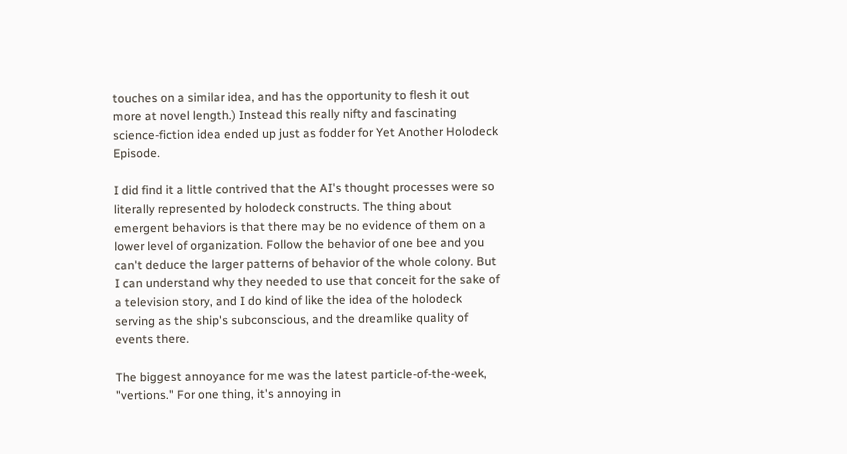touches on a similar idea, and has the opportunity to flesh it out more at novel length.) Instead this really nifty and fascinating science-fiction idea ended up just as fodder for Yet Another Holodeck Episode.

I did find it a little contrived that the AI's thought processes were so literally represented by holodeck constructs. The thing about emergent behaviors is that there may be no evidence of them on a lower level of organization. Follow the behavior of one bee and you can't deduce the larger patterns of behavior of the whole colony. But I can understand why they needed to use that conceit for the sake of a television story, and I do kind of like the idea of the holodeck serving as the ship's subconscious, and the dreamlike quality of events there.

The biggest annoyance for me was the latest particle-of-the-week, "vertions." For one thing, it's annoying in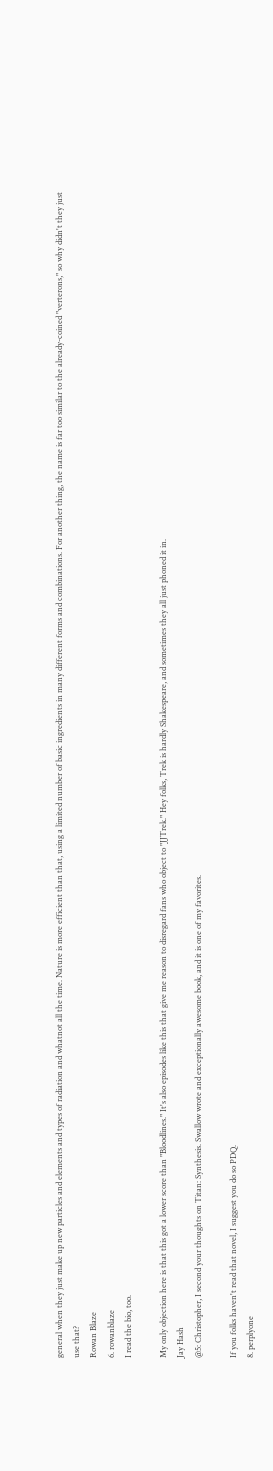general when they just make up new particles and elements and types of radiation and whatnot all the time. Nature is more efficient than that, using a limited number of basic ingredients in many different forms and combinations. For another thing, the name is far too similar to the already-coined "verterons," so why didn't they just use that?
Rowan Blaze
6. rowanblaze
I read the bio, too.

My only objection here is that this got a lower score than "Bloodlines." It's also episodes like this that give me reason to disregard fans who object to "JJTrek." Hey folks, Trek is hardly Shakespeare, and sometimes they all just phoned it in.
Jay Hash
@5: Christopher, I second your thoughts on Titan: Synthesis. Swallow wrote and exceptionally awesome book, and it is one of my favorites.

If you folks haven't read that novel, I suggest you do so PDQ.
8. perplyone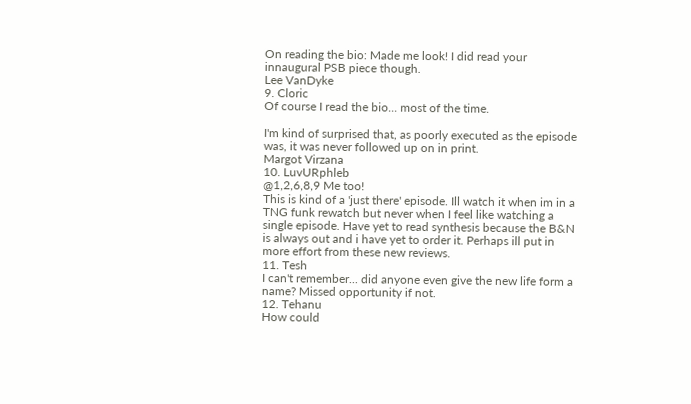On reading the bio: Made me look! I did read your innaugural PSB piece though.
Lee VanDyke
9. Cloric
Of course I read the bio... most of the time.

I'm kind of surprised that, as poorly executed as the episode was, it was never followed up on in print.
Margot Virzana
10. LuvURphleb
@1,2,6,8,9 Me too!
This is kind of a 'just there' episode. Ill watch it when im in a TNG funk rewatch but never when I feel like watching a single episode. Have yet to read synthesis because the B&N is always out and i have yet to order it. Perhaps ill put in more effort from these new reviews.
11. Tesh
I can't remember... did anyone even give the new life form a name? Missed opportunity if not.
12. Tehanu
How could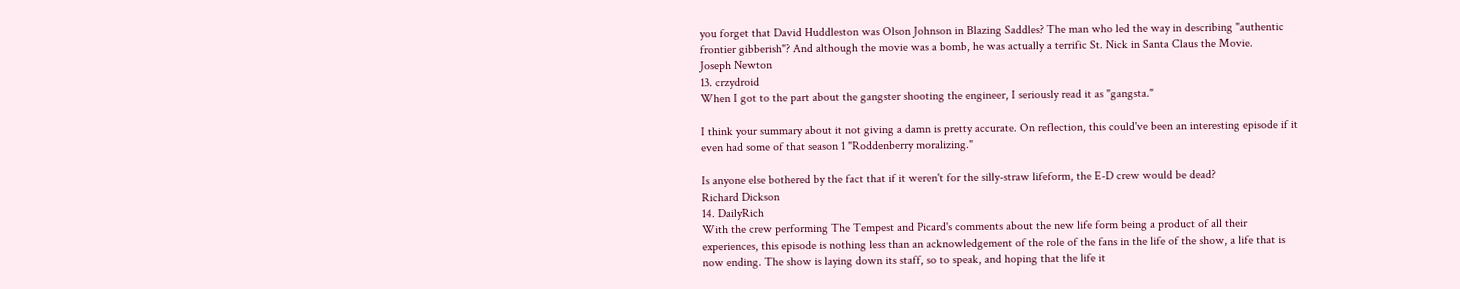you forget that David Huddleston was Olson Johnson in Blazing Saddles? The man who led the way in describing "authentic frontier gibberish"? And although the movie was a bomb, he was actually a terrific St. Nick in Santa Claus the Movie.
Joseph Newton
13. crzydroid
When I got to the part about the gangster shooting the engineer, I seriously read it as "gangsta."

I think your summary about it not giving a damn is pretty accurate. On reflection, this could've been an interesting episode if it even had some of that season 1 "Roddenberry moralizing."

Is anyone else bothered by the fact that if it weren't for the silly-straw lifeform, the E-D crew would be dead?
Richard Dickson
14. DailyRich
With the crew performing The Tempest and Picard's comments about the new life form being a product of all their experiences, this episode is nothing less than an acknowledgement of the role of the fans in the life of the show, a life that is now ending. The show is laying down its staff, so to speak, and hoping that the life it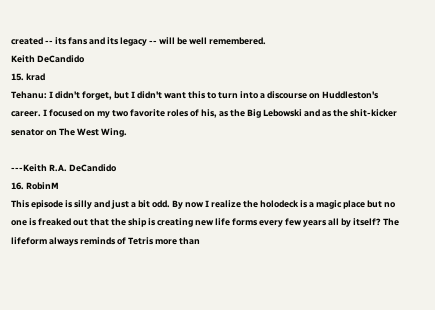created -- its fans and its legacy -- will be well remembered.
Keith DeCandido
15. krad
Tehanu: I didn't forget, but I didn't want this to turn into a discourse on Huddleston's career. I focused on my two favorite roles of his, as the Big Lebowski and as the shit-kicker senator on The West Wing.

---Keith R.A. DeCandido
16. RobinM
This episode is silly and just a bit odd. By now I realize the holodeck is a magic place but no one is freaked out that the ship is creating new life forms every few years all by itself? The lifeform always reminds of Tetris more than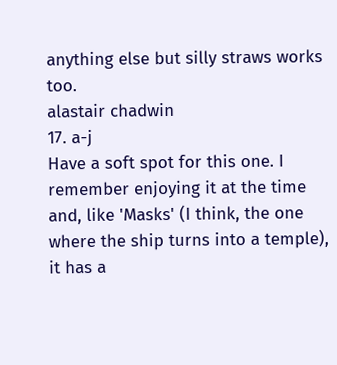anything else but silly straws works too.
alastair chadwin
17. a-j
Have a soft spot for this one. I remember enjoying it at the time and, like 'Masks' (I think, the one where the ship turns into a temple), it has a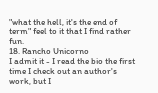"what the hell, it's the end of term" feel to it that I find rather fun.
18. Rancho Unicorno
I admit it - I read the bio the first time I check out an author's work, but I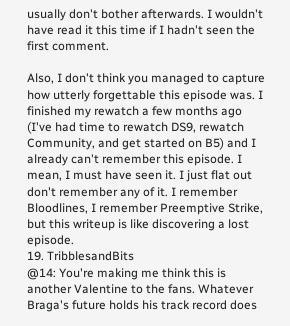usually don't bother afterwards. I wouldn't have read it this time if I hadn't seen the first comment.

Also, I don't think you managed to capture how utterly forgettable this episode was. I finished my rewatch a few months ago (I've had time to rewatch DS9, rewatch Community, and get started on B5) and I already can't remember this episode. I mean, I must have seen it. I just flat out don't remember any of it. I remember Bloodlines, I remember Preemptive Strike, but this writeup is like discovering a lost episode.
19. TribblesandBits
@14: You're making me think this is another Valentine to the fans. Whatever Braga's future holds his track record does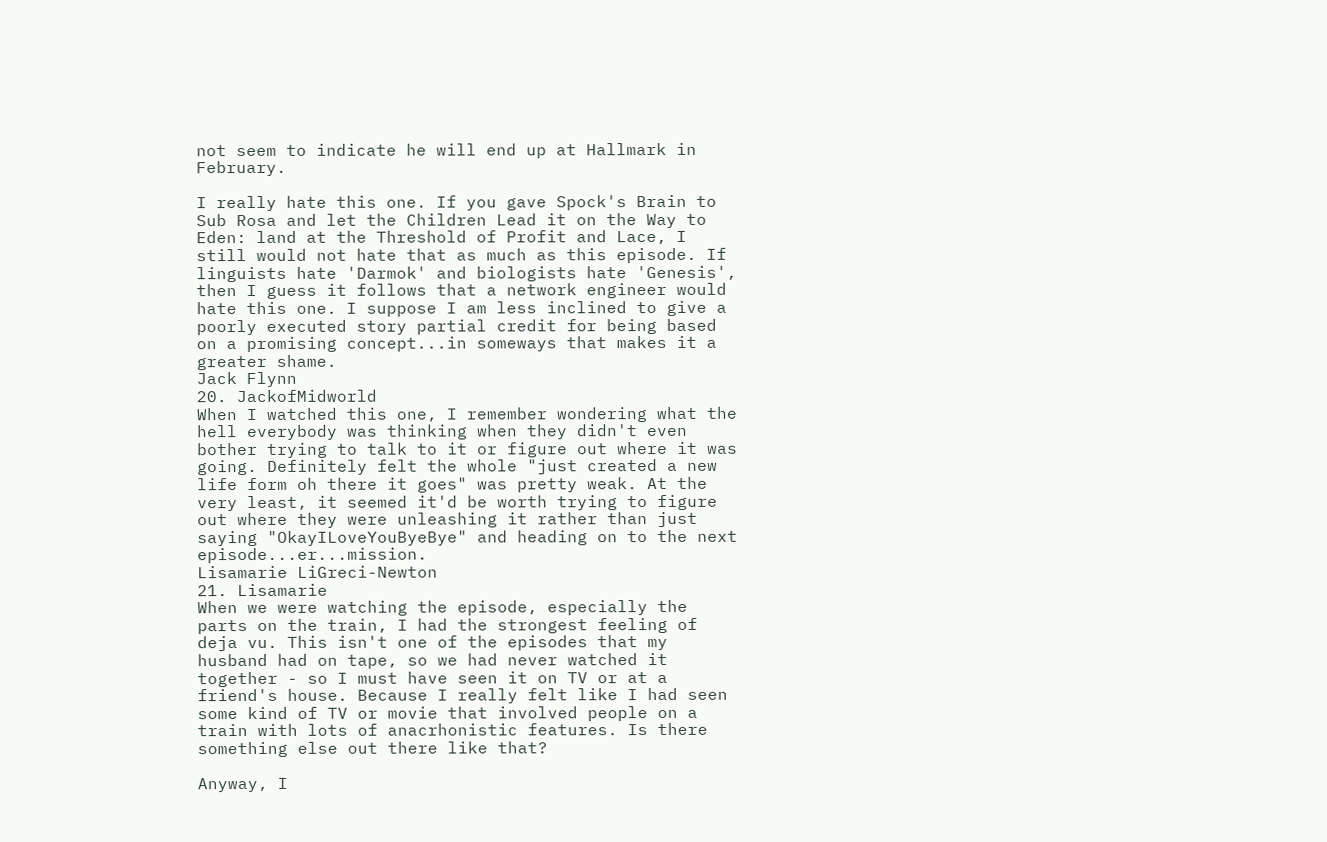not seem to indicate he will end up at Hallmark in February.

I really hate this one. If you gave Spock's Brain to Sub Rosa and let the Children Lead it on the Way to Eden: land at the Threshold of Profit and Lace, I still would not hate that as much as this episode. If linguists hate 'Darmok' and biologists hate 'Genesis', then I guess it follows that a network engineer would hate this one. I suppose I am less inclined to give a poorly executed story partial credit for being based on a promising concept...in someways that makes it a greater shame.
Jack Flynn
20. JackofMidworld
When I watched this one, I remember wondering what the hell everybody was thinking when they didn't even bother trying to talk to it or figure out where it was going. Definitely felt the whole "just created a new life form oh there it goes" was pretty weak. At the very least, it seemed it'd be worth trying to figure out where they were unleashing it rather than just saying "OkayILoveYouByeBye" and heading on to the next episode...er...mission.
Lisamarie LiGreci-Newton
21. Lisamarie
When we were watching the episode, especially the parts on the train, I had the strongest feeling of deja vu. This isn't one of the episodes that my husband had on tape, so we had never watched it together - so I must have seen it on TV or at a friend's house. Because I really felt like I had seen some kind of TV or movie that involved people on a train with lots of anacrhonistic features. Is there something else out there like that?

Anyway, I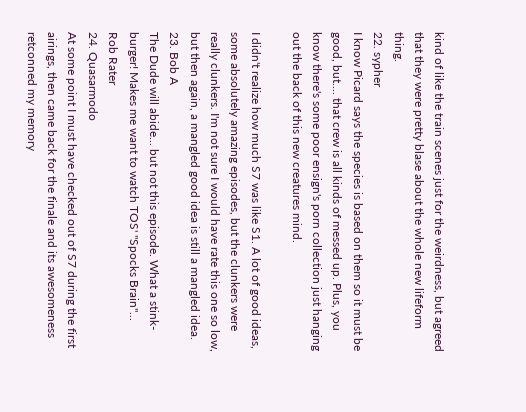kind of like the train scenes just for the weirdness, but agreed that they were pretty blase about the whole new lifeform thing.
22. sypher
I know Picard says the species is based on them so it must be good, but.... that crew is all kinds of messed up. Plus, you know there's some poor ensign's porn collection just hanging out the back of this new creatures mind.

I didn't realize how much S7 was like S1. A lot of good ideas, some absolutely amazing episodes, but the clunkers were really clunkers. I'm not sure I would have rate this one so low, but then again, a mangled good idea is still a mangled idea.
23. Bob A
The Dude will abide... but not this episode. What a stink-burger! Makes me want to watch TOS' "Spocks Brain"...
Rob Rater
24. Quasarmodo
At some point I must have checked out of S7 during the first airings, then came back for the finale and its awesomeness retconned my memory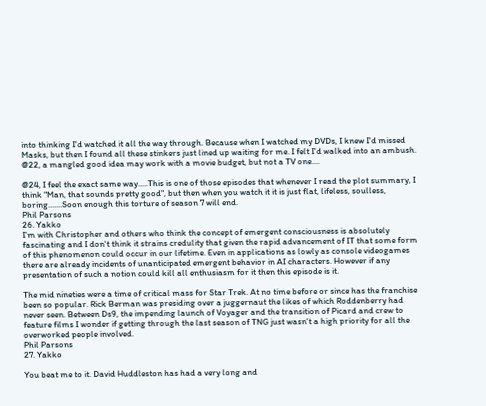into thinking I'd watched it all the way through. Because when I watched my DVDs, I knew I'd missed Masks, but then I found all these stinkers just lined up waiting for me. I felt I'd walked into an ambush.
@22, a mangled good idea may work with a movie budget, but not a TV one....

@24, I feel the exact same way.....This is one of those episodes that whenever I read the plot summary, I think "Man, that sounds pretty good", but then when you watch it it is just flat, lifeless, soulless, boring.......Soon enough this torture of season 7 will end.
Phil Parsons
26. Yakko
I'm with Christopher and others who think the concept of emergent consciousness is absolutely fascinating and I don't think it strains credulity that given the rapid advancement of IT that some form of this phenomenon could occur in our lifetime. Even in applications as lowly as console videogames there are already incidents of unanticipated emergent behavior in AI characters. However if any presentation of such a notion could kill all enthusiasm for it then this episode is it.

The mid nineties were a time of critical mass for Star Trek. At no time before or since has the franchise been so popular. Rick Berman was presiding over a juggernaut the likes of which Roddenberry had never seen. Between Ds9, the impending launch of Voyager and the transition of Picard and crew to feature films I wonder if getting through the last season of TNG just wasn't a high priority for all the overworked people involved.
Phil Parsons
27. Yakko

You beat me to it. David Huddleston has had a very long and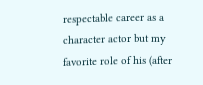respectable career as a character actor but my favorite role of his (after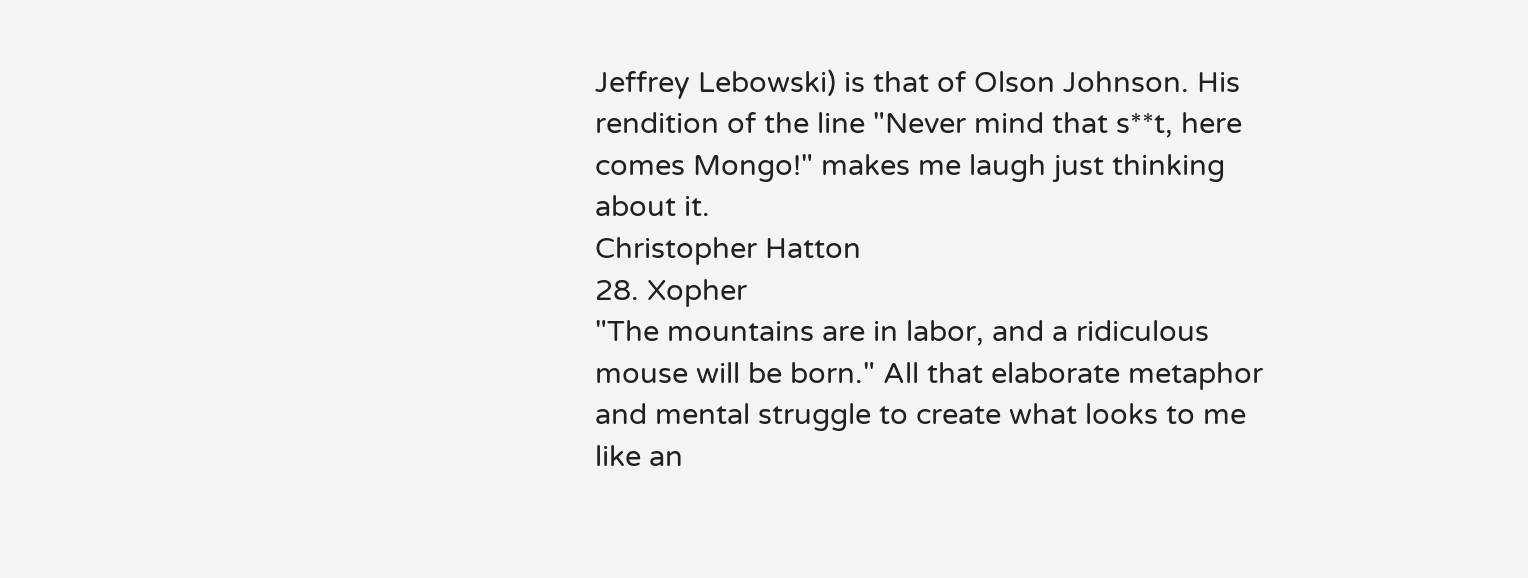Jeffrey Lebowski) is that of Olson Johnson. His rendition of the line "Never mind that s**t, here comes Mongo!" makes me laugh just thinking about it.
Christopher Hatton
28. Xopher
"The mountains are in labor, and a ridiculous mouse will be born." All that elaborate metaphor and mental struggle to create what looks to me like an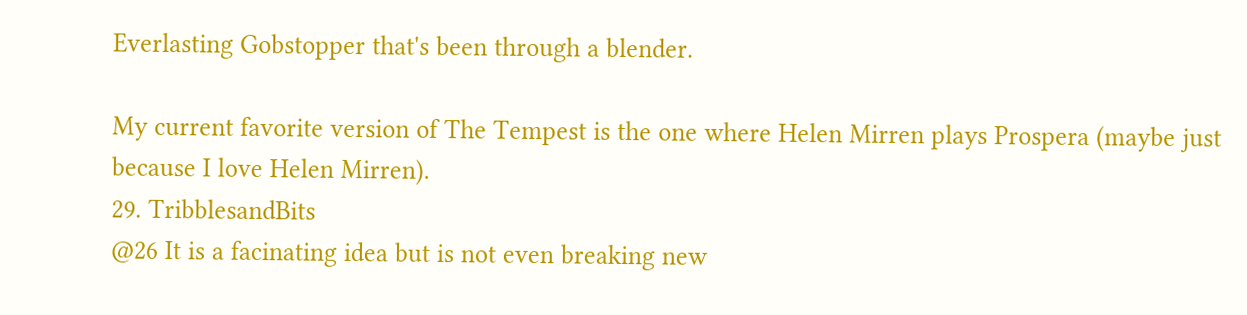Everlasting Gobstopper that's been through a blender.

My current favorite version of The Tempest is the one where Helen Mirren plays Prospera (maybe just because I love Helen Mirren).
29. TribblesandBits
@26 It is a facinating idea but is not even breaking new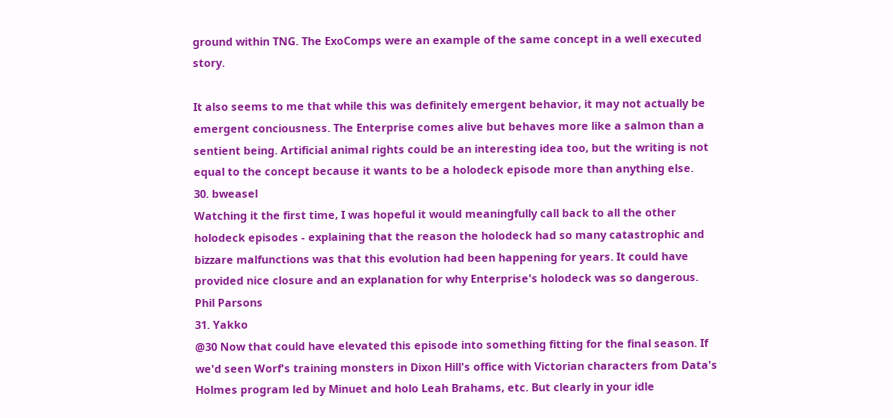ground within TNG. The ExoComps were an example of the same concept in a well executed story.

It also seems to me that while this was definitely emergent behavior, it may not actually be emergent conciousness. The Enterprise comes alive but behaves more like a salmon than a sentient being. Artificial animal rights could be an interesting idea too, but the writing is not equal to the concept because it wants to be a holodeck episode more than anything else.
30. bweasel
Watching it the first time, I was hopeful it would meaningfully call back to all the other holodeck episodes - explaining that the reason the holodeck had so many catastrophic and bizzare malfunctions was that this evolution had been happening for years. It could have provided nice closure and an explanation for why Enterprise's holodeck was so dangerous.
Phil Parsons
31. Yakko
@30 Now that could have elevated this episode into something fitting for the final season. If we'd seen Worf's training monsters in Dixon Hill's office with Victorian characters from Data's Holmes program led by Minuet and holo Leah Brahams, etc. But clearly in your idle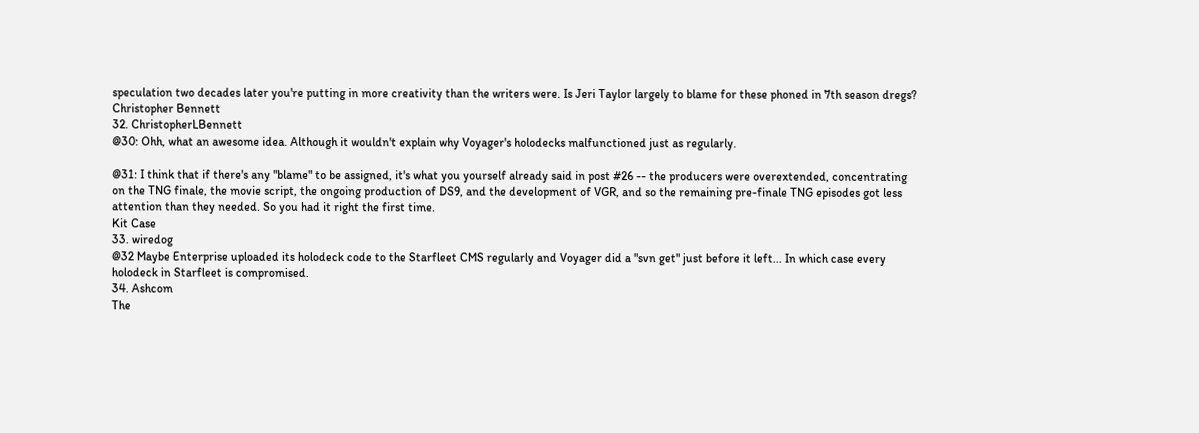speculation two decades later you're putting in more creativity than the writers were. Is Jeri Taylor largely to blame for these phoned in 7th season dregs?
Christopher Bennett
32. ChristopherLBennett
@30: Ohh, what an awesome idea. Although it wouldn't explain why Voyager's holodecks malfunctioned just as regularly.

@31: I think that if there's any "blame" to be assigned, it's what you yourself already said in post #26 -- the producers were overextended, concentrating on the TNG finale, the movie script, the ongoing production of DS9, and the development of VGR, and so the remaining pre-finale TNG episodes got less attention than they needed. So you had it right the first time.
Kit Case
33. wiredog
@32 Maybe Enterprise uploaded its holodeck code to the Starfleet CMS regularly and Voyager did a "svn get" just before it left... In which case every holodeck in Starfleet is compromised.
34. Ashcom
The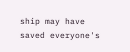ship may have saved everyone's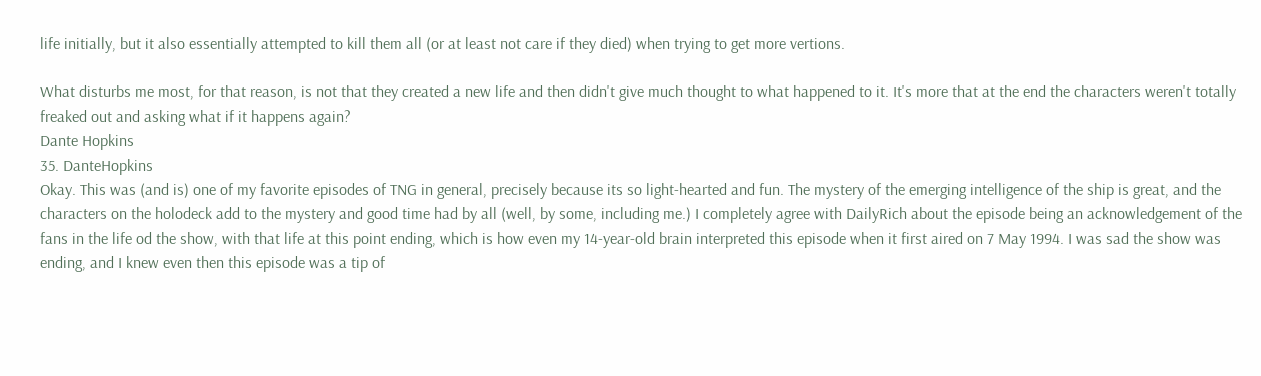life initially, but it also essentially attempted to kill them all (or at least not care if they died) when trying to get more vertions.

What disturbs me most, for that reason, is not that they created a new life and then didn't give much thought to what happened to it. It's more that at the end the characters weren't totally freaked out and asking what if it happens again?
Dante Hopkins
35. DanteHopkins
Okay. This was (and is) one of my favorite episodes of TNG in general, precisely because its so light-hearted and fun. The mystery of the emerging intelligence of the ship is great, and the characters on the holodeck add to the mystery and good time had by all (well, by some, including me.) I completely agree with DailyRich about the episode being an acknowledgement of the fans in the life od the show, with that life at this point ending, which is how even my 14-year-old brain interpreted this episode when it first aired on 7 May 1994. I was sad the show was ending, and I knew even then this episode was a tip of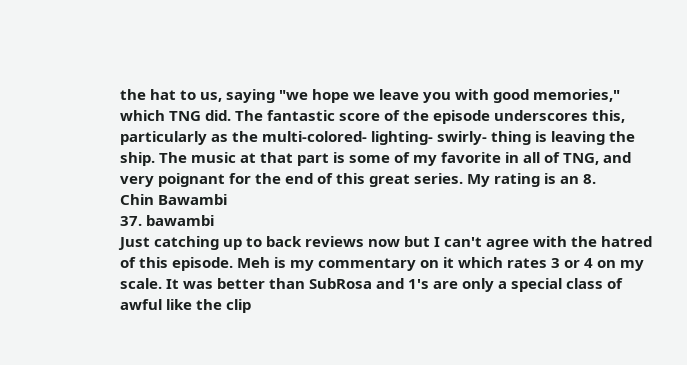the hat to us, saying "we hope we leave you with good memories," which TNG did. The fantastic score of the episode underscores this, particularly as the multi-colored- lighting- swirly- thing is leaving the ship. The music at that part is some of my favorite in all of TNG, and very poignant for the end of this great series. My rating is an 8.
Chin Bawambi
37. bawambi
Just catching up to back reviews now but I can't agree with the hatred of this episode. Meh is my commentary on it which rates 3 or 4 on my scale. It was better than SubRosa and 1's are only a special class of awful like the clip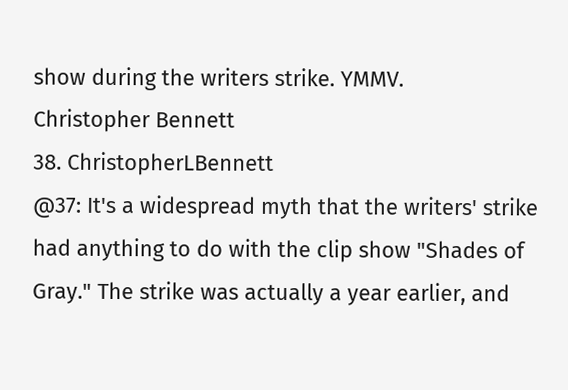show during the writers strike. YMMV.
Christopher Bennett
38. ChristopherLBennett
@37: It's a widespread myth that the writers' strike had anything to do with the clip show "Shades of Gray." The strike was actually a year earlier, and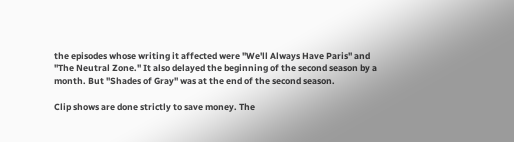the episodes whose writing it affected were "We'll Always Have Paris" and "The Neutral Zone." It also delayed the beginning of the second season by a month. But "Shades of Gray" was at the end of the second season.

Clip shows are done strictly to save money. The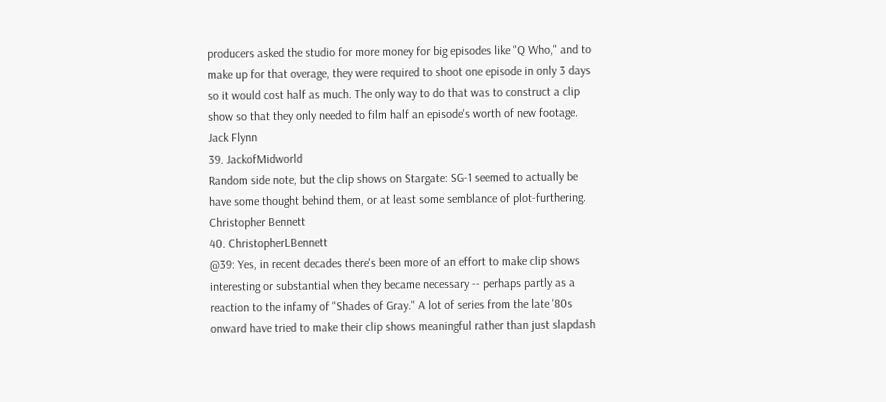producers asked the studio for more money for big episodes like "Q Who," and to make up for that overage, they were required to shoot one episode in only 3 days so it would cost half as much. The only way to do that was to construct a clip show so that they only needed to film half an episode's worth of new footage.
Jack Flynn
39. JackofMidworld
Random side note, but the clip shows on Stargate: SG-1 seemed to actually be have some thought behind them, or at least some semblance of plot-furthering.
Christopher Bennett
40. ChristopherLBennett
@39: Yes, in recent decades there's been more of an effort to make clip shows interesting or substantial when they became necessary -- perhaps partly as a reaction to the infamy of "Shades of Gray." A lot of series from the late '80s onward have tried to make their clip shows meaningful rather than just slapdash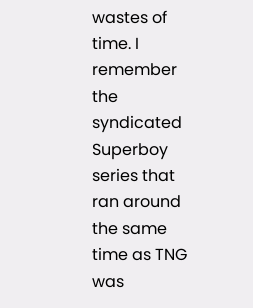wastes of time. I remember the syndicated Superboy series that ran around the same time as TNG was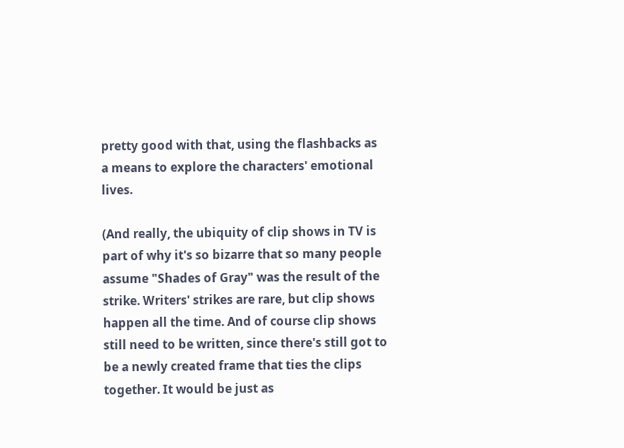pretty good with that, using the flashbacks as a means to explore the characters' emotional lives.

(And really, the ubiquity of clip shows in TV is part of why it's so bizarre that so many people assume "Shades of Gray" was the result of the strike. Writers' strikes are rare, but clip shows happen all the time. And of course clip shows still need to be written, since there's still got to be a newly created frame that ties the clips together. It would be just as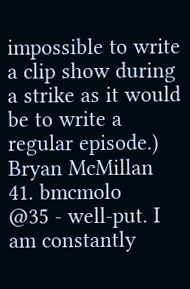impossible to write a clip show during a strike as it would be to write a regular episode.)
Bryan McMillan
41. bmcmolo
@35 - well-put. I am constantly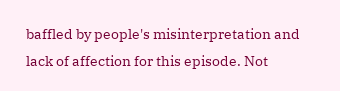baffled by people's misinterpretation and lack of affection for this episode. Not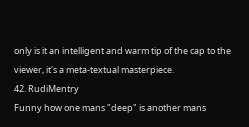only is it an intelligent and warm tip of the cap to the viewer, it's a meta-textual masterpiece.
42. RudiMentry
Funny how one mans "deep" is another mans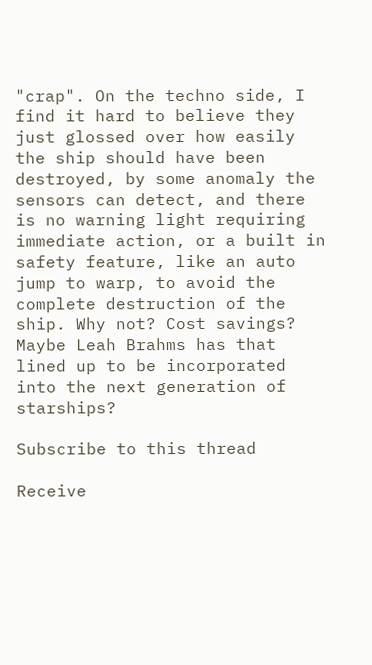"crap". On the techno side, I find it hard to believe they just glossed over how easily the ship should have been destroyed, by some anomaly the sensors can detect, and there is no warning light requiring immediate action, or a built in safety feature, like an auto jump to warp, to avoid the complete destruction of the ship. Why not? Cost savings? Maybe Leah Brahms has that lined up to be incorporated into the next generation of starships?

Subscribe to this thread

Receive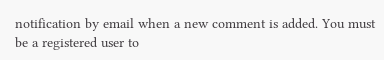notification by email when a new comment is added. You must be a registered user to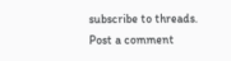subscribe to threads.
Post a comment